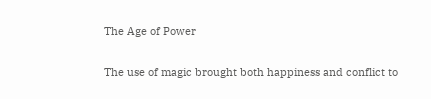The Age of Power

The use of magic brought both happiness and conflict to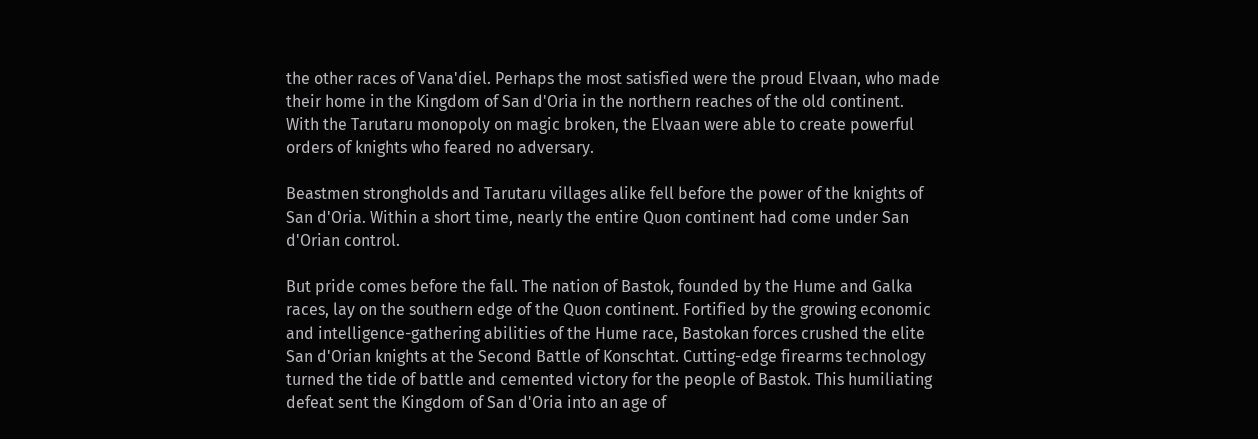the other races of Vana'diel. Perhaps the most satisfied were the proud Elvaan, who made their home in the Kingdom of San d'Oria in the northern reaches of the old continent. With the Tarutaru monopoly on magic broken, the Elvaan were able to create powerful orders of knights who feared no adversary.

Beastmen strongholds and Tarutaru villages alike fell before the power of the knights of San d'Oria. Within a short time, nearly the entire Quon continent had come under San d'Orian control.

But pride comes before the fall. The nation of Bastok, founded by the Hume and Galka races, lay on the southern edge of the Quon continent. Fortified by the growing economic and intelligence-gathering abilities of the Hume race, Bastokan forces crushed the elite San d'Orian knights at the Second Battle of Konschtat. Cutting-edge firearms technology turned the tide of battle and cemented victory for the people of Bastok. This humiliating defeat sent the Kingdom of San d'Oria into an age of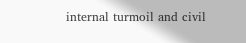internal turmoil and civil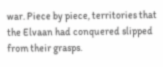war. Piece by piece, territories that the Elvaan had conquered slipped from their grasps.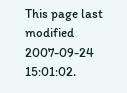This page last modified 2007-09-24 15:01:02.